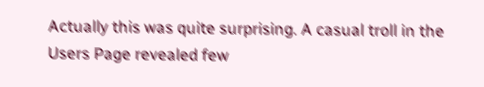Actually this was quite surprising. A casual troll in the Users Page revealed few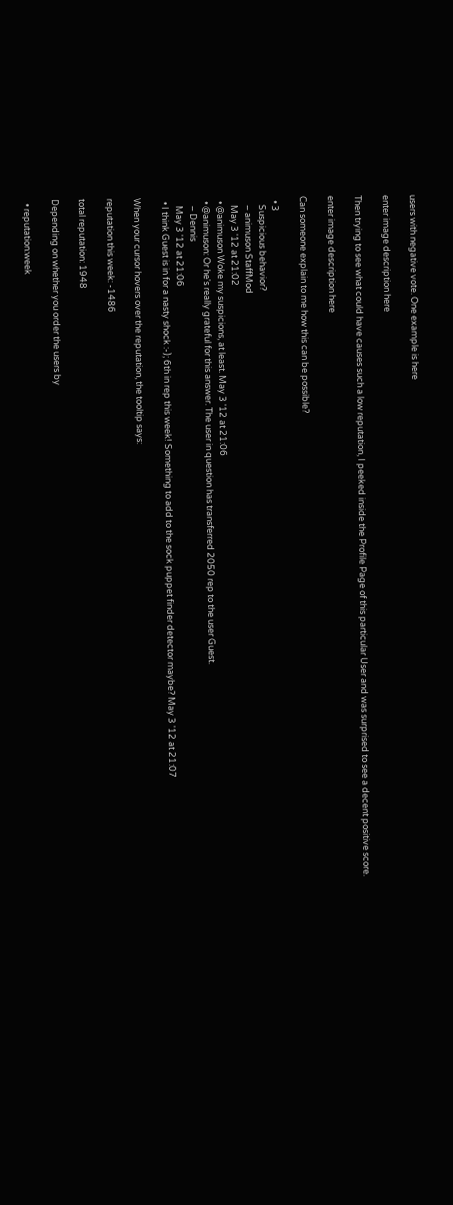users with negative vote. One example is here

enter image description here

Then trying to see what could have causes such a low reputation, I peeked inside the Profile Page of this particular User and was surprised to see a decent positive score.

enter image description here

Can someone explain to me how this can be possible?

  • 3
    Suspicious behavior?
    – animuson StaffMod
    May 3 '12 at 21:02
  • @animuson Woke my suspicions, at least. May 3 '12 at 21:06
  • @animuson: Or he's really grateful for this answer. The user in question has transferred 2050 rep to the user Guest.
    – Dennis
    May 3 '12 at 21:06
  • I think Guest is in for a nasty shock :-); 6th in rep this week! Something to add to the sock puppet finder detector maybe? May 3 '12 at 21:07

When your cursor hovers over the reputation, the tooltip says:

reputation this week: -1486

total reputation: 1948

Depending on whether you order the users by

  • reputation:week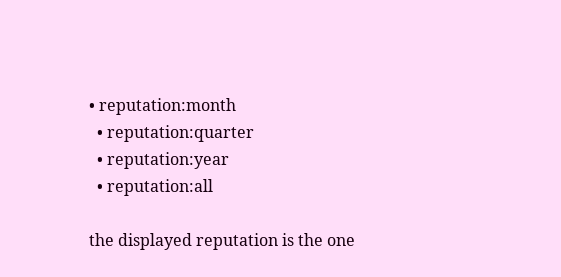• reputation:month
  • reputation:quarter
  • reputation:year
  • reputation:all

the displayed reputation is the one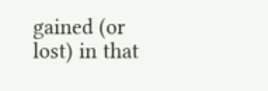gained (or lost) in that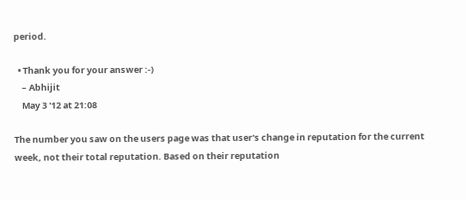period.

  • Thank you for your answer :-)
    – Abhijit
    May 3 '12 at 21:08

The number you saw on the users page was that user's change in reputation for the current week, not their total reputation. Based on their reputation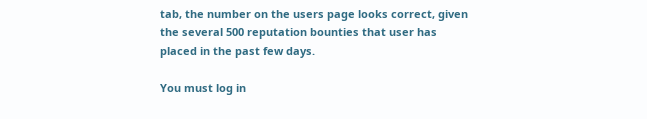tab, the number on the users page looks correct, given the several 500 reputation bounties that user has placed in the past few days.

You must log in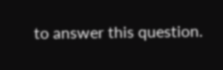to answer this question.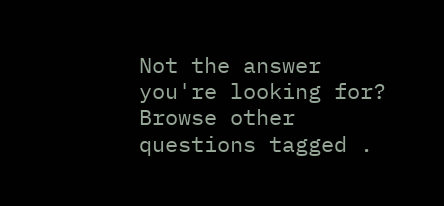Not the answer you're looking for? Browse other questions tagged .